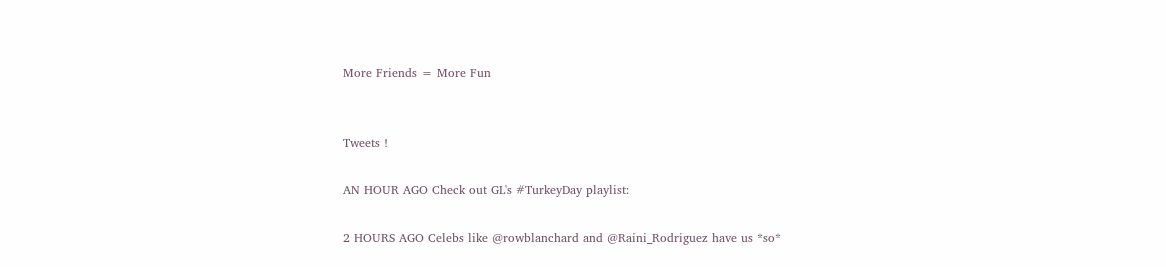More Friends = More Fun


Tweets !

AN HOUR AGO Check out GL's #TurkeyDay playlist:

2 HOURS AGO Celebs like @rowblanchard and @Raini_Rodriguez have us *so*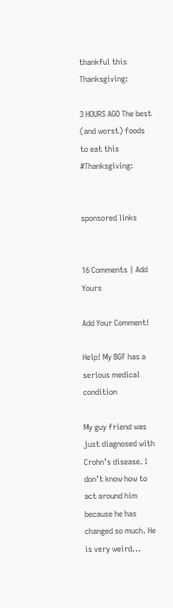thankful this Thanksgiving:

3 HOURS AGO The best (and worst) foods to eat this #Thanksgiving:


sponsored links


16 Comments | Add Yours

Add Your Comment!

Help! My BGF has a serious medical condition

My guy friend was just diagnosed with Crohn’s disease. I don’t know how to act around him because he has changed so much. He is very weird...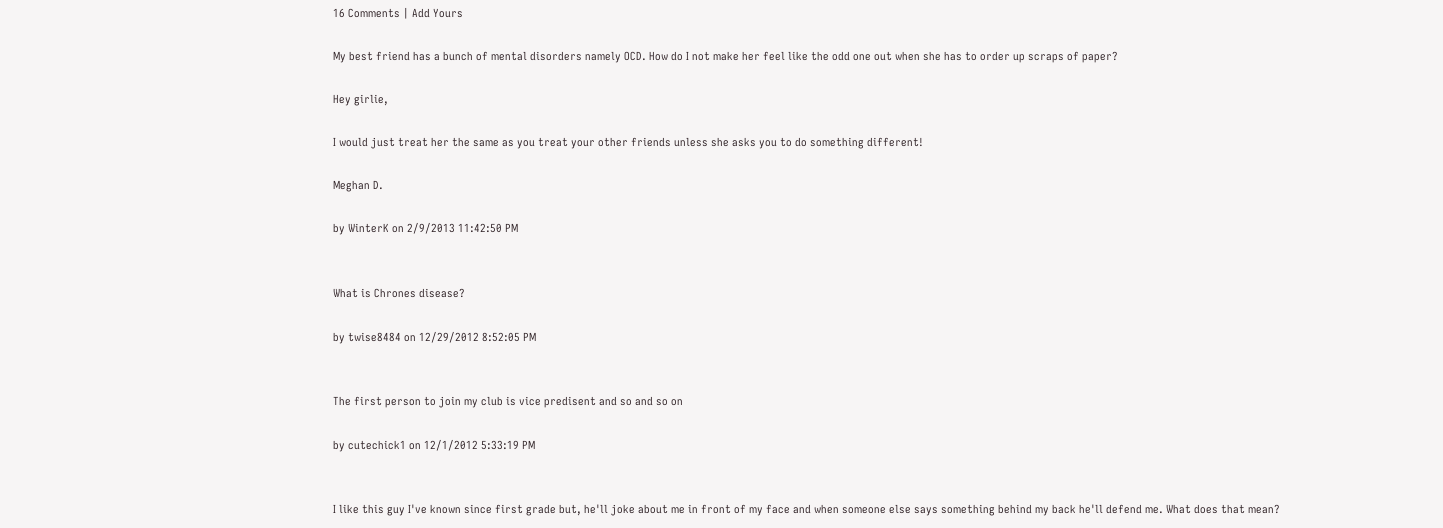16 Comments | Add Yours

My best friend has a bunch of mental disorders namely OCD. How do I not make her feel like the odd one out when she has to order up scraps of paper?

Hey girlie,

I would just treat her the same as you treat your other friends unless she asks you to do something different!

Meghan D.

by WinterK on 2/9/2013 11:42:50 PM


What is Chrones disease?

by twise8484 on 12/29/2012 8:52:05 PM


The first person to join my club is vice predisent and so and so on

by cutechick1 on 12/1/2012 5:33:19 PM


I like this guy I've known since first grade but, he'll joke about me in front of my face and when someone else says something behind my back he'll defend me. What does that mean?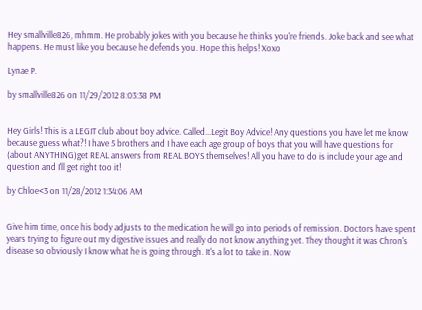Hey smallville826, mhmm. He probably jokes with you because he thinks you're friends. Joke back and see what happens. He must like you because he defends you. Hope this helps! Xoxo

Lynae P.

by smallville826 on 11/29/2012 8:03:38 PM


Hey Girls! This is a LEGIT club about boy advice. Called...Legit Boy Advice! Any questions you have let me know because guess what?! I have 5 brothers and I have each age group of boys that you will have questions for (about ANYTHING)get REAL answers from REAL BOYS themselves! All you have to do is include your age and question and I'll get right too it!

by Chloe<3 on 11/28/2012 1:34:06 AM


Give him time, once his body adjusts to the medication he will go into periods of remission. Doctors have spent years trying to figure out my digestive issues and really do not know anything yet. They thought it was Chron's disease so obviously I know what he is going through. It's a lot to take in. Now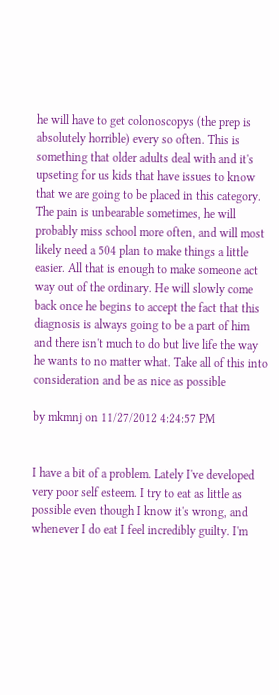he will have to get colonoscopys (the prep is absolutely horrible) every so often. This is something that older adults deal with and it's upseting for us kids that have issues to know that we are going to be placed in this category. The pain is unbearable sometimes, he will probably miss school more often, and will most likely need a 504 plan to make things a little easier. All that is enough to make someone act way out of the ordinary. He will slowly come back once he begins to accept the fact that this diagnosis is always going to be a part of him and there isn't much to do but live life the way he wants to no matter what. Take all of this into consideration and be as nice as possible

by mkmnj on 11/27/2012 4:24:57 PM


I have a bit of a problem. Lately I've developed very poor self esteem. I try to eat as little as possible even though I know it's wrong, and whenever I do eat I feel incredibly guilty. I'm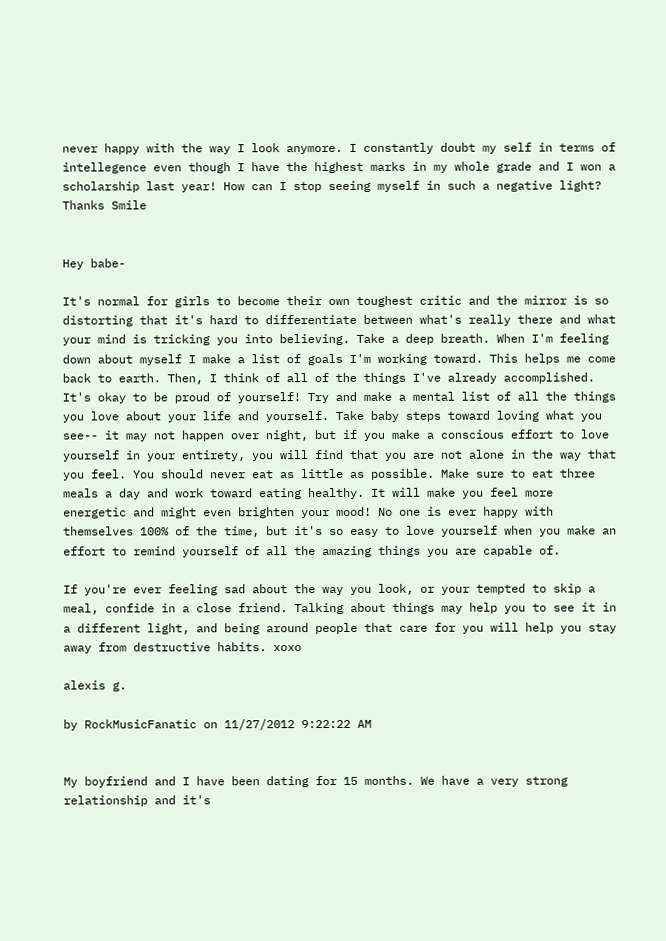never happy with the way I look anymore. I constantly doubt my self in terms of intellegence even though I have the highest marks in my whole grade and I won a scholarship last year! How can I stop seeing myself in such a negative light? Thanks Smile


Hey babe-

It's normal for girls to become their own toughest critic and the mirror is so distorting that it's hard to differentiate between what's really there and what your mind is tricking you into believing. Take a deep breath. When I'm feeling down about myself I make a list of goals I'm working toward. This helps me come back to earth. Then, I think of all of the things I've already accomplished. It's okay to be proud of yourself! Try and make a mental list of all the things you love about your life and yourself. Take baby steps toward loving what you see-- it may not happen over night, but if you make a conscious effort to love yourself in your entirety, you will find that you are not alone in the way that you feel. You should never eat as little as possible. Make sure to eat three meals a day and work toward eating healthy. It will make you feel more energetic and might even brighten your mood! No one is ever happy with themselves 100% of the time, but it's so easy to love yourself when you make an effort to remind yourself of all the amazing things you are capable of.

If you're ever feeling sad about the way you look, or your tempted to skip a meal, confide in a close friend. Talking about things may help you to see it in a different light, and being around people that care for you will help you stay away from destructive habits. xoxo

alexis g.

by RockMusicFanatic on 11/27/2012 9:22:22 AM


My boyfriend and I have been dating for 15 months. We have a very strong relationship and it's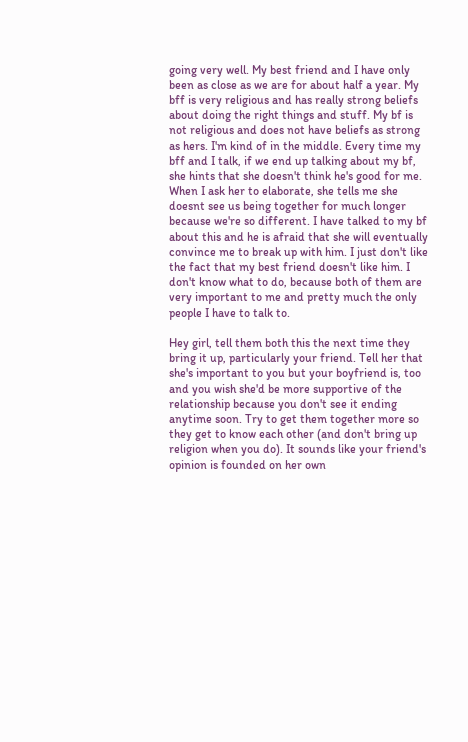going very well. My best friend and I have only been as close as we are for about half a year. My bff is very religious and has really strong beliefs about doing the right things and stuff. My bf is not religious and does not have beliefs as strong as hers. I'm kind of in the middle. Every time my bff and I talk, if we end up talking about my bf, she hints that she doesn't think he's good for me. When I ask her to elaborate, she tells me she doesnt see us being together for much longer because we're so different. I have talked to my bf about this and he is afraid that she will eventually convince me to break up with him. I just don't like the fact that my best friend doesn't like him. I don't know what to do, because both of them are very important to me and pretty much the only people I have to talk to.

Hey girl, tell them both this the next time they bring it up, particularly your friend. Tell her that she's important to you but your boyfriend is, too and you wish she'd be more supportive of the relationship because you don't see it ending anytime soon. Try to get them together more so they get to know each other (and don't bring up religion when you do). It sounds like your friend's opinion is founded on her own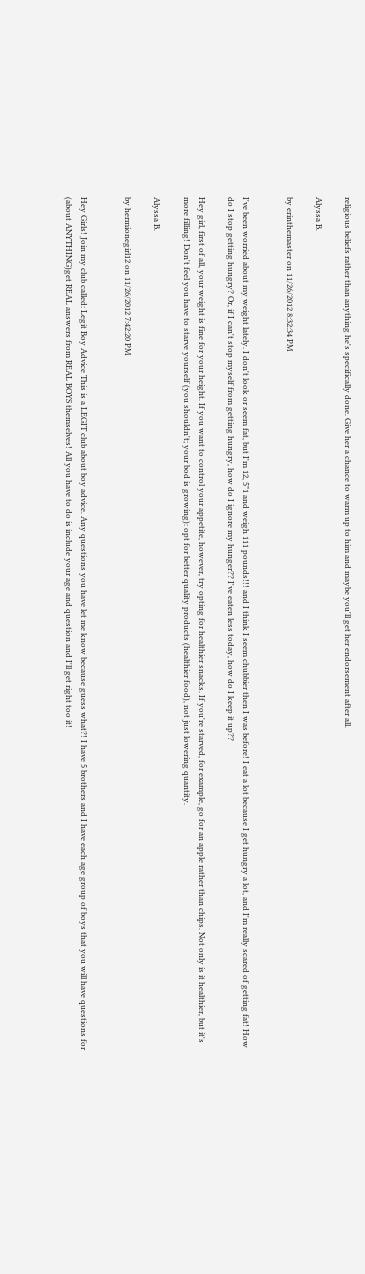religious beliefs rather than anything he's specifically done. Give her a chance to warm up to him and maybe you'll get her endorsement after all.

Alyssa B.

by erinthemaster on 11/26/2012 8:32:34 PM


I've been worried about my weight lately. I don't look or seem fat, but I'm 12, 5"1 and weigh 111 pounds!!! and I think I seem chubbier then I was before! I eat a lot because I get hungry a lot, and I'm really scared of getting fat! How do I stop getting hungry? Or, if I can't stop myself from getting hungry, how do I ignore my hunger?? I've eaten less today, how do I keep it up??

Hey girl, first of all, your weight is fine for your height. If you want to control your appetite, however, try opting for healthier snacks. If you're starved, for example, go for an apple rather than chips. Not only is it healthier, but it's more filling! Don't feel you have to starve yourself (you shouldn't; your bod is growing): opt for better quality products (healthier food), not just lowering quantity.

Alyssa B.

by hermionegirl12 on 11/26/2012 7:42:20 PM


Hey Girls! Join my club called: Legit Boy Advice This is a LEGIT club about boy advice. Any questions you have let me know because guess what?! I have 5 brothers and I have each age group of boys that you will have questions for (about ANYTHING)get REAL answers from REAL BOYS themselves! All you have to do is include your age and question and I'll get right too it!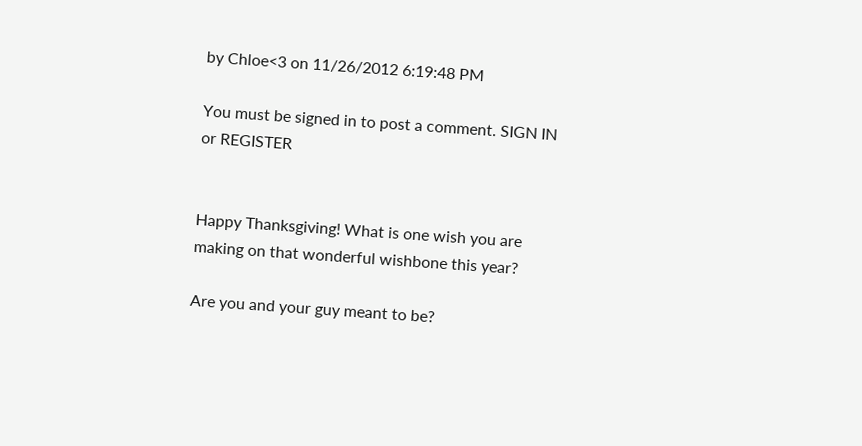by Chloe<3 on 11/26/2012 6:19:48 PM

You must be signed in to post a comment. SIGN IN or REGISTER


Happy Thanksgiving! What is one wish you are making on that wonderful wishbone this year?

Are you and your guy meant to be?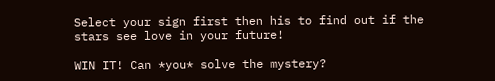Select your sign first then his to find out if the stars see love in your future!

WIN IT! Can *you* solve the mystery?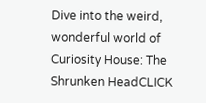Dive into the weird, wonderful world of Curiosity House: The Shrunken HeadCLICK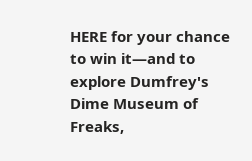HERE for your chance to win it—and to explore Dumfrey's Dime Museum of Freaks,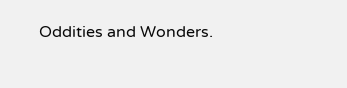Oddities and Wonders.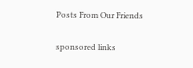Posts From Our Friends

sponsored links